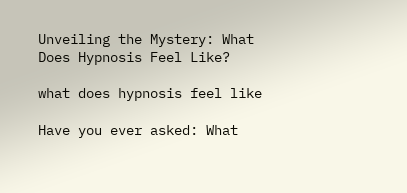Unveiling the Mystery: What Does Hypnosis Feel Like?

what does hypnosis feel like

Have you ever asked: What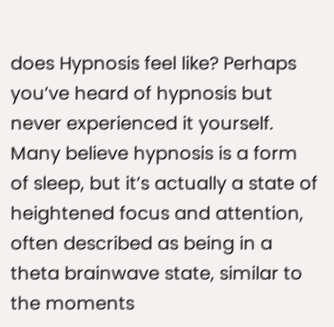does Hypnosis feel like? Perhaps you’ve heard of hypnosis but never experienced it yourself. Many believe hypnosis is a form of sleep, but it’s actually a state of heightened focus and attention, often described as being in a theta brainwave state, similar to the moments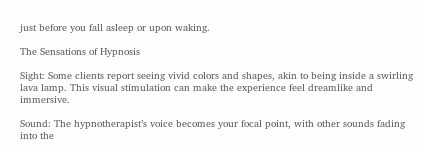just before you fall asleep or upon waking.

The Sensations of Hypnosis

Sight: Some clients report seeing vivid colors and shapes, akin to being inside a swirling lava lamp. This visual stimulation can make the experience feel dreamlike and immersive.

Sound: The hypnotherapist’s voice becomes your focal point, with other sounds fading into the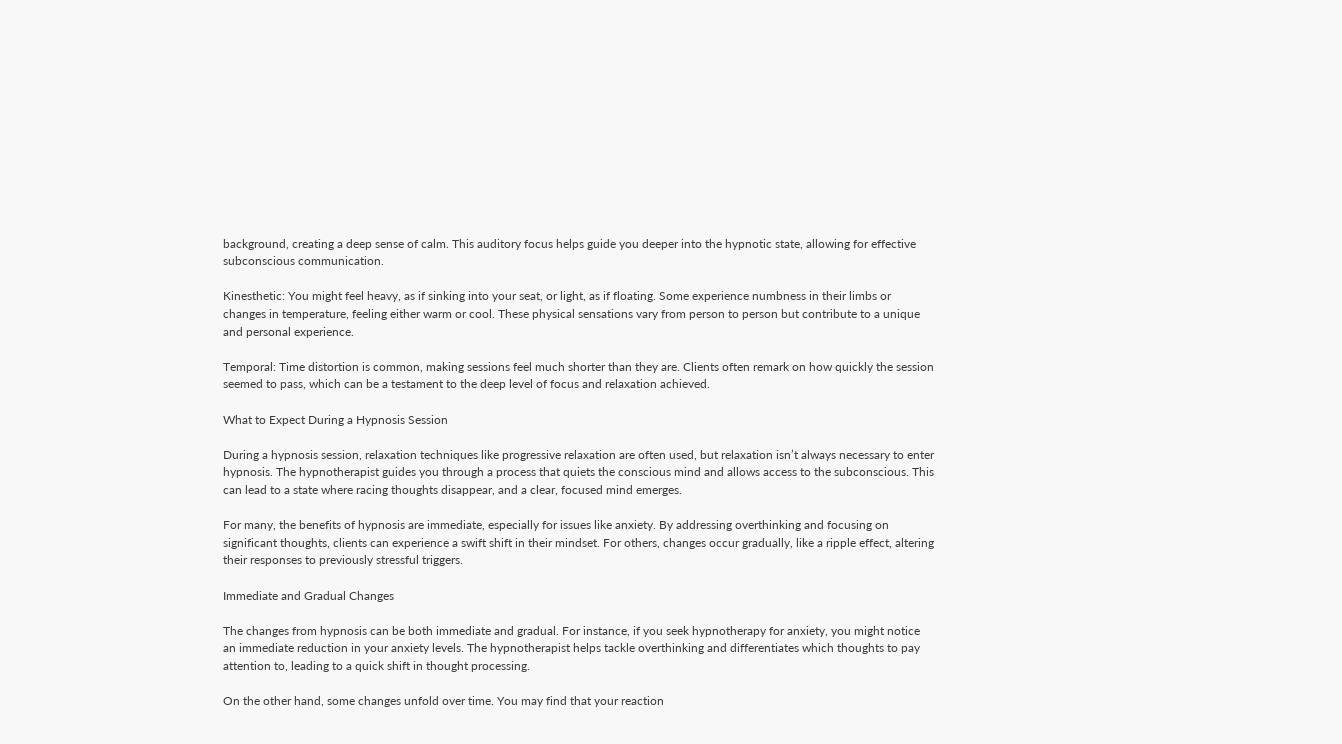background, creating a deep sense of calm. This auditory focus helps guide you deeper into the hypnotic state, allowing for effective subconscious communication.

Kinesthetic: You might feel heavy, as if sinking into your seat, or light, as if floating. Some experience numbness in their limbs or changes in temperature, feeling either warm or cool. These physical sensations vary from person to person but contribute to a unique and personal experience.

Temporal: Time distortion is common, making sessions feel much shorter than they are. Clients often remark on how quickly the session seemed to pass, which can be a testament to the deep level of focus and relaxation achieved.

What to Expect During a Hypnosis Session

During a hypnosis session, relaxation techniques like progressive relaxation are often used, but relaxation isn’t always necessary to enter hypnosis. The hypnotherapist guides you through a process that quiets the conscious mind and allows access to the subconscious. This can lead to a state where racing thoughts disappear, and a clear, focused mind emerges.

For many, the benefits of hypnosis are immediate, especially for issues like anxiety. By addressing overthinking and focusing on significant thoughts, clients can experience a swift shift in their mindset. For others, changes occur gradually, like a ripple effect, altering their responses to previously stressful triggers.

Immediate and Gradual Changes

The changes from hypnosis can be both immediate and gradual. For instance, if you seek hypnotherapy for anxiety, you might notice an immediate reduction in your anxiety levels. The hypnotherapist helps tackle overthinking and differentiates which thoughts to pay attention to, leading to a quick shift in thought processing.

On the other hand, some changes unfold over time. You may find that your reaction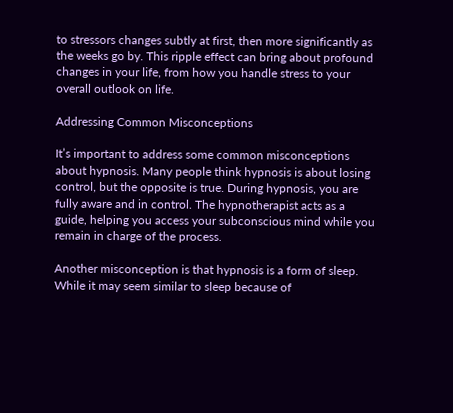to stressors changes subtly at first, then more significantly as the weeks go by. This ripple effect can bring about profound changes in your life, from how you handle stress to your overall outlook on life.

Addressing Common Misconceptions

It’s important to address some common misconceptions about hypnosis. Many people think hypnosis is about losing control, but the opposite is true. During hypnosis, you are fully aware and in control. The hypnotherapist acts as a guide, helping you access your subconscious mind while you remain in charge of the process.

Another misconception is that hypnosis is a form of sleep. While it may seem similar to sleep because of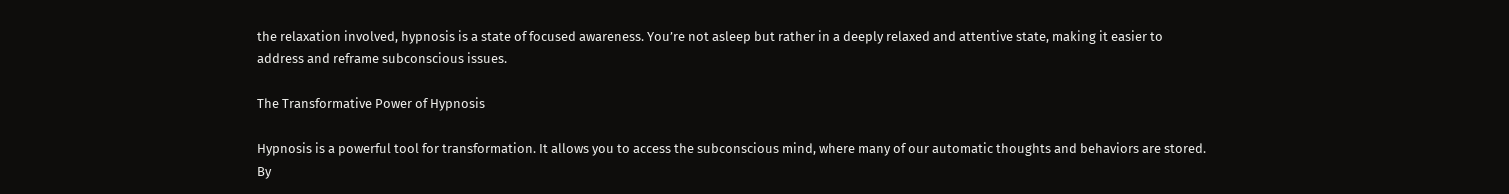the relaxation involved, hypnosis is a state of focused awareness. You’re not asleep but rather in a deeply relaxed and attentive state, making it easier to address and reframe subconscious issues.

The Transformative Power of Hypnosis

Hypnosis is a powerful tool for transformation. It allows you to access the subconscious mind, where many of our automatic thoughts and behaviors are stored. By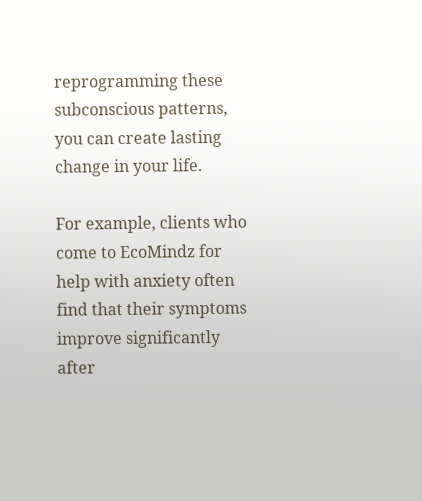reprogramming these subconscious patterns, you can create lasting change in your life.

For example, clients who come to EcoMindz for help with anxiety often find that their symptoms improve significantly after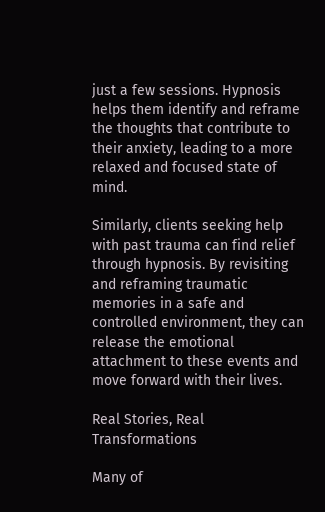just a few sessions. Hypnosis helps them identify and reframe the thoughts that contribute to their anxiety, leading to a more relaxed and focused state of mind.

Similarly, clients seeking help with past trauma can find relief through hypnosis. By revisiting and reframing traumatic memories in a safe and controlled environment, they can release the emotional attachment to these events and move forward with their lives.

Real Stories, Real Transformations

Many of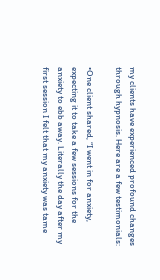my clients have experienced profound changes through hypnosis. Here are a few testimonials:

•One client shared, “I went in for anxiety, expecting it to take a few sessions for the anxiety to ebb away. Literally the day after my first session I felt that my anxiety was tame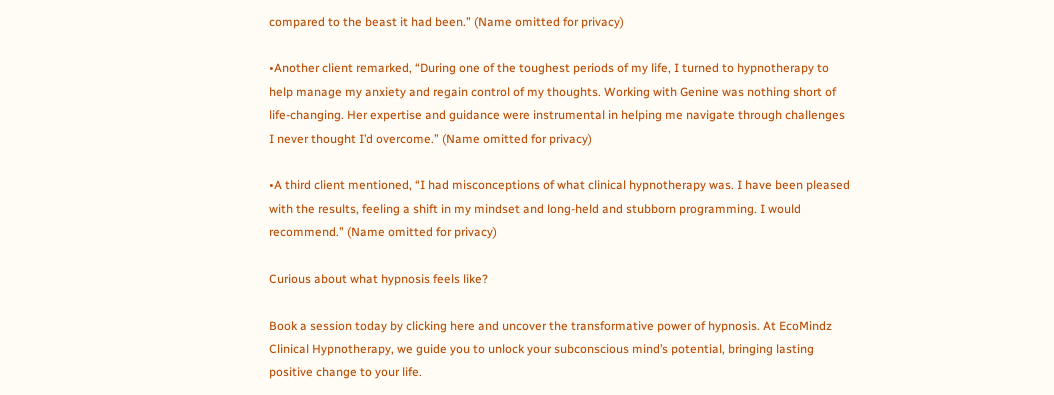compared to the beast it had been.” (Name omitted for privacy)

•Another client remarked, “During one of the toughest periods of my life, I turned to hypnotherapy to help manage my anxiety and regain control of my thoughts. Working with Genine was nothing short of life-changing. Her expertise and guidance were instrumental in helping me navigate through challenges I never thought I’d overcome.” (Name omitted for privacy)

•A third client mentioned, “I had misconceptions of what clinical hypnotherapy was. I have been pleased with the results, feeling a shift in my mindset and long-held and stubborn programming. I would recommend.” (Name omitted for privacy)

Curious about what hypnosis feels like?

Book a session today by clicking here and uncover the transformative power of hypnosis. At EcoMindz Clinical Hypnotherapy, we guide you to unlock your subconscious mind’s potential, bringing lasting positive change to your life.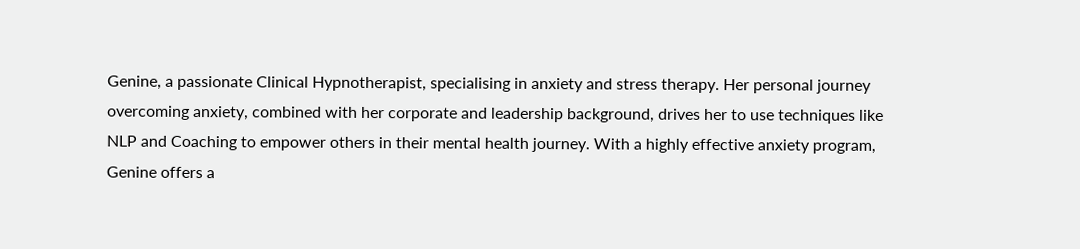Genine, a passionate Clinical Hypnotherapist, specialising in anxiety and stress therapy. Her personal journey overcoming anxiety, combined with her corporate and leadership background, drives her to use techniques like NLP and Coaching to empower others in their mental health journey. With a highly effective anxiety program, Genine offers a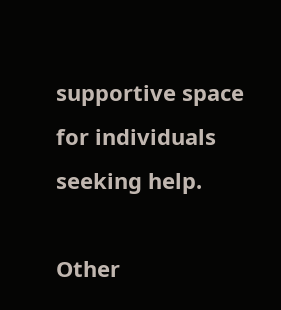supportive space for individuals seeking help.

Other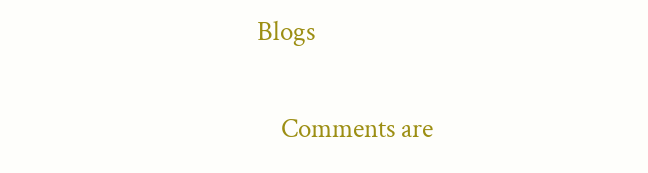Blogs

    Comments are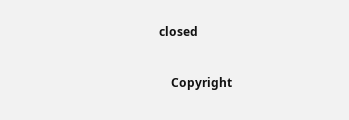closed

    Copyright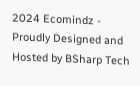2024 Ecomindz - Proudly Designed and Hosted by BSharp Tech